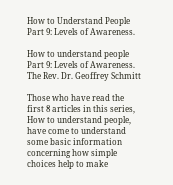How to Understand People Part 9: Levels of Awareness.

How to understand people Part 9: Levels of Awareness.
The Rev. Dr. Geoffrey Schmitt

Those who have read the first 8 articles in this series, How to understand people, have come to understand some basic information concerning how simple choices help to make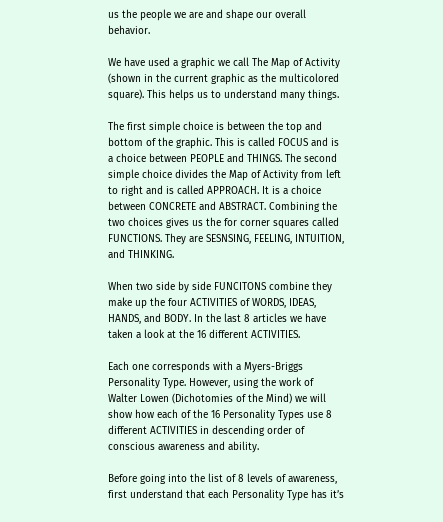us the people we are and shape our overall behavior.

We have used a graphic we call The Map of Activity (shown in the current graphic as the multicolored square). This helps us to understand many things.

The first simple choice is between the top and bottom of the graphic. This is called FOCUS and is a choice between PEOPLE and THINGS. The second simple choice divides the Map of Activity from left to right and is called APPROACH. It is a choice between CONCRETE and ABSTRACT. Combining the two choices gives us the for corner squares called FUNCTIONS. They are SESNSING, FEELING, INTUITION, and THINKING.

When two side by side FUNCITONS combine they make up the four ACTIVITIES of WORDS, IDEAS, HANDS, and BODY. In the last 8 articles we have taken a look at the 16 different ACTIVITIES.

Each one corresponds with a Myers-Briggs Personality Type. However, using the work of Walter Lowen (Dichotomies of the Mind) we will show how each of the 16 Personality Types use 8 different ACTIVITIES in descending order of conscious awareness and ability.

Before going into the list of 8 levels of awareness, first understand that each Personality Type has it’s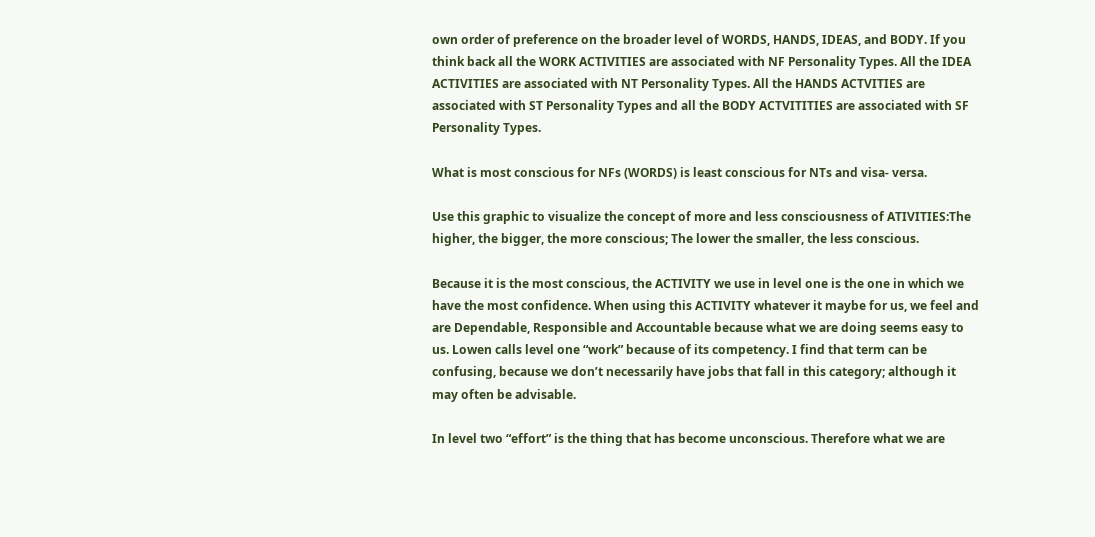own order of preference on the broader level of WORDS, HANDS, IDEAS, and BODY. If you think back all the WORK ACTIVITIES are associated with NF Personality Types. All the IDEA ACTIVITIES are associated with NT Personality Types. All the HANDS ACTVITIES are associated with ST Personality Types and all the BODY ACTVITITIES are associated with SF Personality Types.

What is most conscious for NFs (WORDS) is least conscious for NTs and visa- versa.

Use this graphic to visualize the concept of more and less consciousness of ATIVITIES:The higher, the bigger, the more conscious; The lower the smaller, the less conscious.

Because it is the most conscious, the ACTIVITY we use in level one is the one in which we have the most confidence. When using this ACTIVITY whatever it maybe for us, we feel and are Dependable, Responsible and Accountable because what we are doing seems easy to us. Lowen calls level one “work” because of its competency. I find that term can be confusing, because we don’t necessarily have jobs that fall in this category; although it may often be advisable.

In level two “effort” is the thing that has become unconscious. Therefore what we are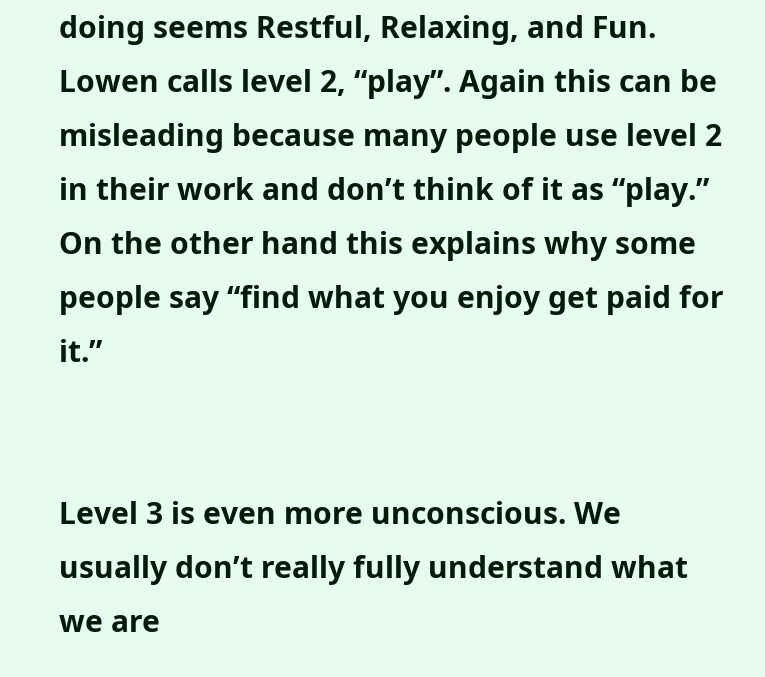doing seems Restful, Relaxing, and Fun. Lowen calls level 2, “play”. Again this can be misleading because many people use level 2 in their work and don’t think of it as “play.” On the other hand this explains why some people say “find what you enjoy get paid for it.”


Level 3 is even more unconscious. We usually don’t really fully understand what we are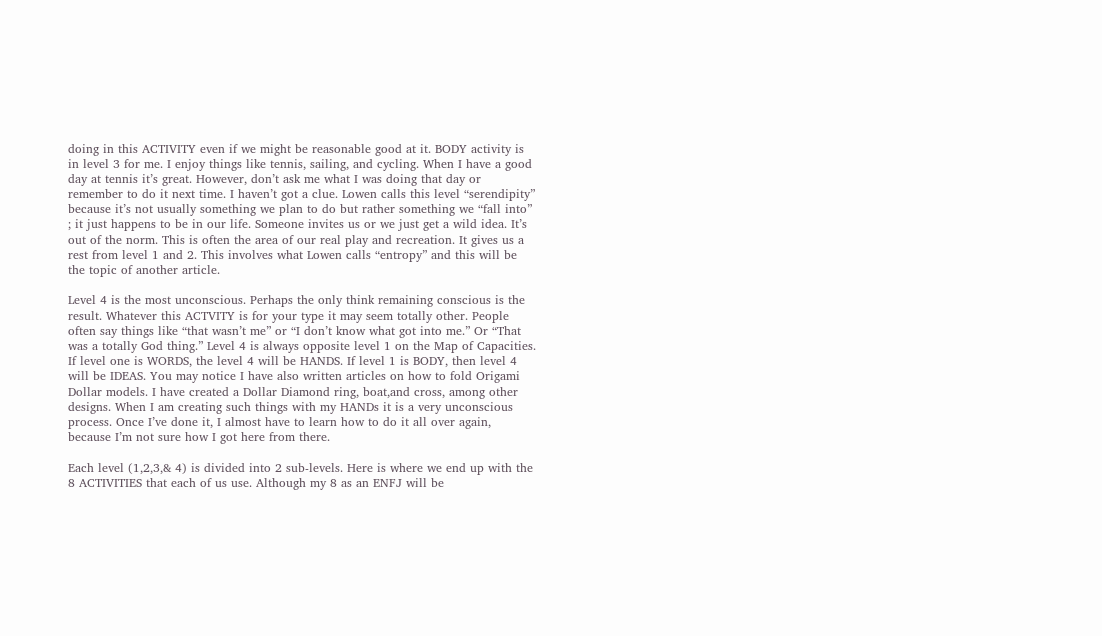doing in this ACTIVITY even if we might be reasonable good at it. BODY activity is in level 3 for me. I enjoy things like tennis, sailing, and cycling. When I have a good day at tennis it’s great. However, don’t ask me what I was doing that day or remember to do it next time. I haven’t got a clue. Lowen calls this level “serendipity” because it’s not usually something we plan to do but rather something we “fall into” ; it just happens to be in our life. Someone invites us or we just get a wild idea. It’s out of the norm. This is often the area of our real play and recreation. It gives us a rest from level 1 and 2. This involves what Lowen calls “entropy” and this will be the topic of another article.

Level 4 is the most unconscious. Perhaps the only think remaining conscious is the result. Whatever this ACTVITY is for your type it may seem totally other. People often say things like “that wasn’t me” or “I don’t know what got into me.” Or “That was a totally God thing.” Level 4 is always opposite level 1 on the Map of Capacities. If level one is WORDS, the level 4 will be HANDS. If level 1 is BODY, then level 4 will be IDEAS. You may notice I have also written articles on how to fold Origami Dollar models. I have created a Dollar Diamond ring, boat,and cross, among other designs. When I am creating such things with my HANDs it is a very unconscious process. Once I’ve done it, I almost have to learn how to do it all over again, because I’m not sure how I got here from there.

Each level (1,2,3,& 4) is divided into 2 sub-levels. Here is where we end up with the 8 ACTIVITIES that each of us use. Although my 8 as an ENFJ will be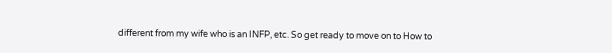different from my wife who is an INFP, etc. So get ready to move on to How to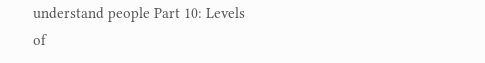understand people Part 10: Levels of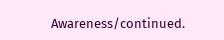Awareness/continued.